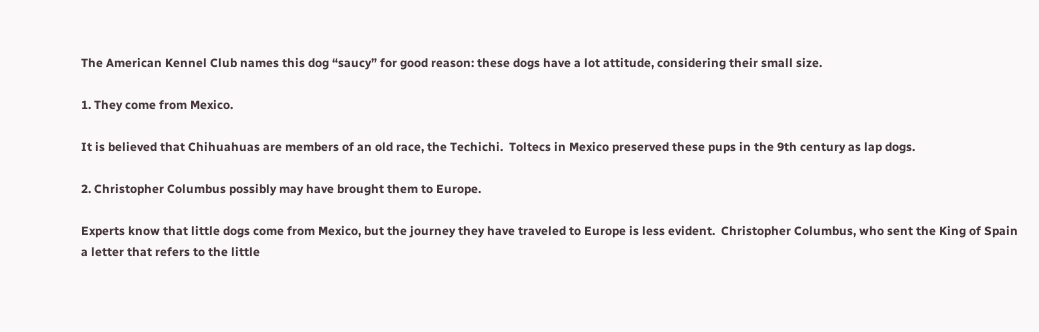The American Kennel Club names this dog “saucy” for good reason: these dogs have a lot attitude, considering their small size.

1. They come from Mexico.

It is believed that Chihuahuas are members of an old race, the Techichi.  Toltecs in Mexico preserved these pups in the 9th century as lap dogs.

2. Christopher Columbus possibly may have brought them to Europe.

Experts know that little dogs come from Mexico, but the journey they have traveled to Europe is less evident.  Christopher Columbus, who sent the King of Spain a letter that refers to the little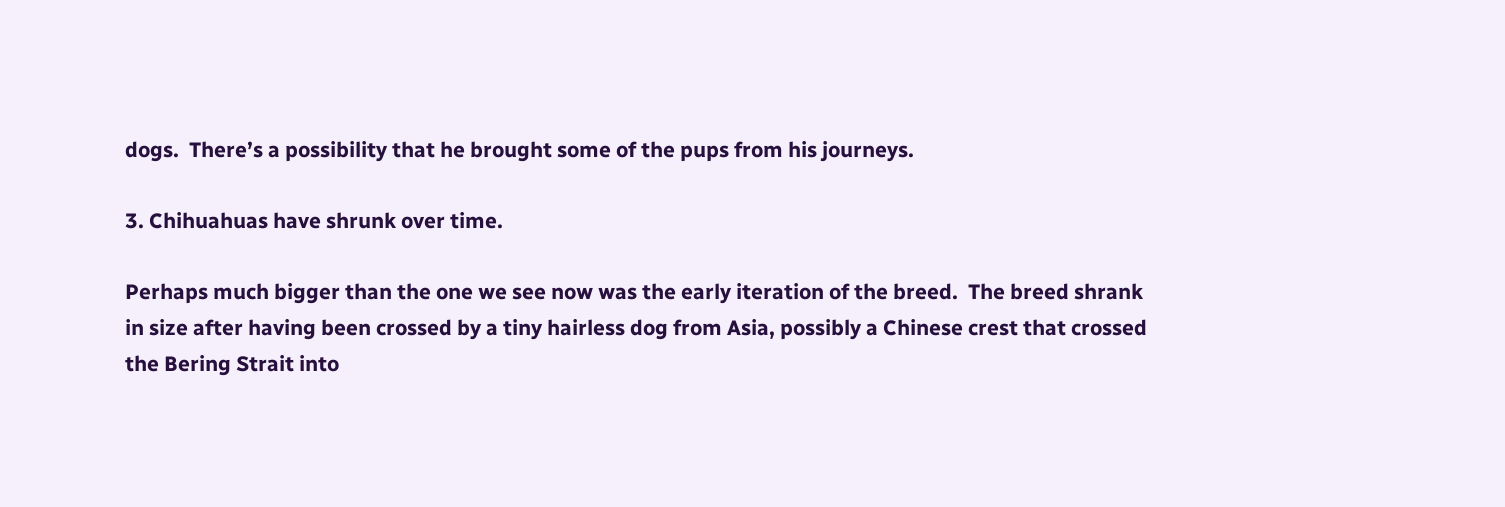dogs.  There’s a possibility that he brought some of the pups from his journeys.

3. Chihuahuas have shrunk over time.

Perhaps much bigger than the one we see now was the early iteration of the breed.  The breed shrank in size after having been crossed by a tiny hairless dog from Asia, possibly a Chinese crest that crossed the Bering Strait into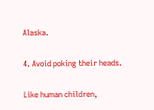Alaska.

4. Avoid poking their heads.

Like human children,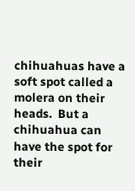chihuahuas have a soft spot called a molera on their heads.  But a chihuahua can have the spot for their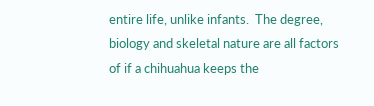entire life, unlike infants.  The degree, biology and skeletal nature are all factors of if a chihuahua keeps the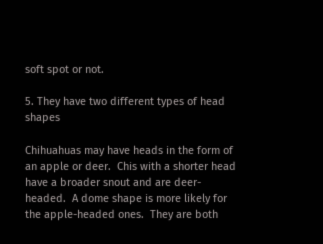soft spot or not.

5. They have two different types of head shapes

Chihuahuas may have heads in the form of an apple or deer.  Chis with a shorter head have a broader snout and are deer-headed.  A dome shape is more likely for the apple-headed ones.  They are both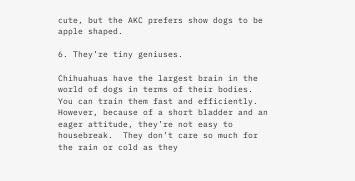cute, but the AKC prefers show dogs to be apple shaped.

6. They’re tiny geniuses.

Chihuahuas have the largest brain in the world of dogs in terms of their bodies.  You can train them fast and efficiently.  However, because of a short bladder and an eager attitude, they’re not easy to housebreak.  They don’t care so much for the rain or cold as they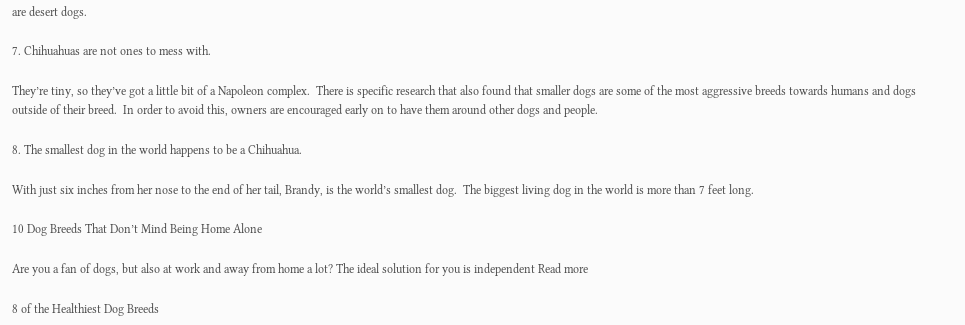are desert dogs.

7. Chihuahuas are not ones to mess with.

They’re tiny, so they’ve got a little bit of a Napoleon complex.  There is specific research that also found that smaller dogs are some of the most aggressive breeds towards humans and dogs outside of their breed.  In order to avoid this, owners are encouraged early on to have them around other dogs and people.

8. The smallest dog in the world happens to be a Chihuahua.

With just six inches from her nose to the end of her tail, Brandy, is the world’s smallest dog.  The biggest living dog in the world is more than 7 feet long.

10 Dog Breeds That Don’t Mind Being Home Alone

Are you a fan of dogs, but also at work and away from home a lot? The ideal solution for you is independent Read more

8 of the Healthiest Dog Breeds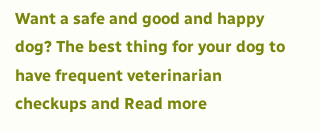Want a safe and good and happy dog? The best thing for your dog to have frequent veterinarian checkups and Read more